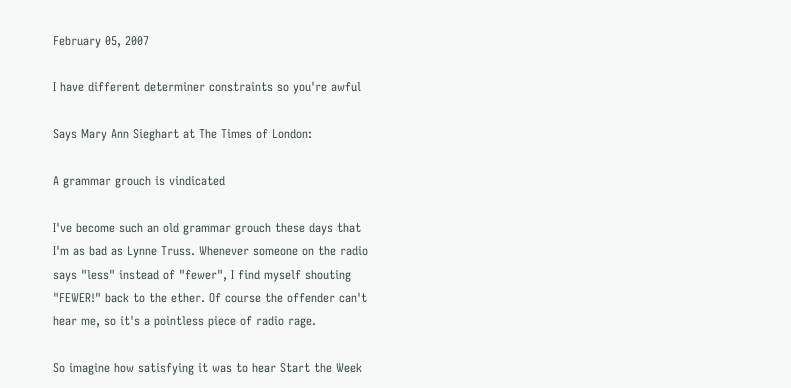February 05, 2007

I have different determiner constraints so you're awful

Says Mary Ann Sieghart at The Times of London:

A grammar grouch is vindicated

I've become such an old grammar grouch these days that I'm as bad as Lynne Truss. Whenever someone on the radio says "less" instead of "fewer", I find myself shouting "FEWER!" back to the ether. Of course the offender can't hear me, so it's a pointless piece of radio rage.

So imagine how satisfying it was to hear Start the Week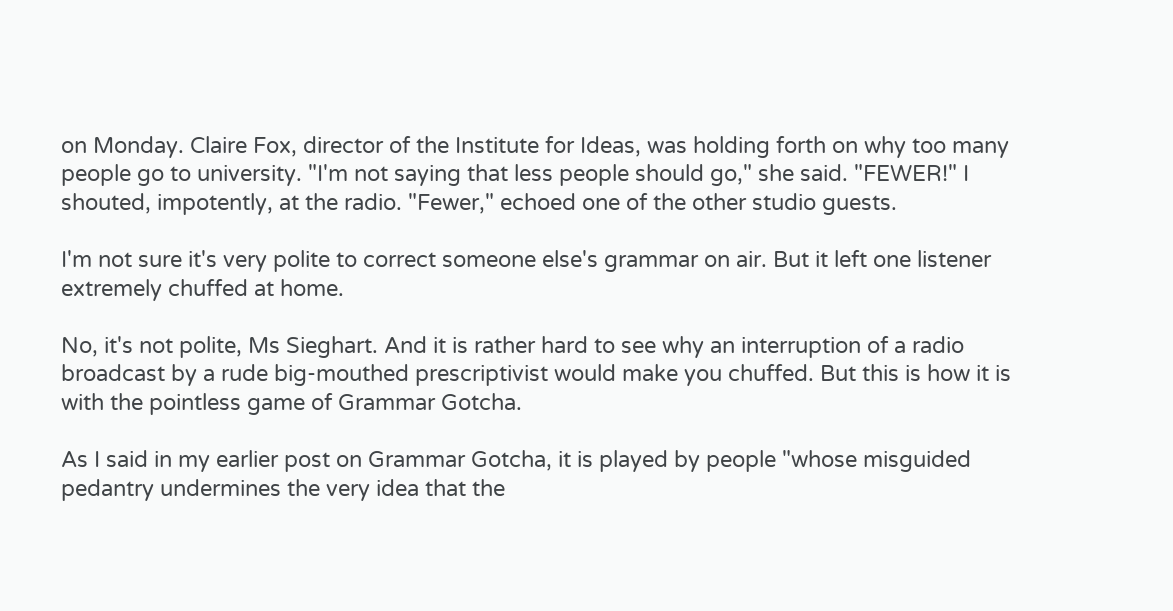on Monday. Claire Fox, director of the Institute for Ideas, was holding forth on why too many people go to university. "I'm not saying that less people should go," she said. "FEWER!" I shouted, impotently, at the radio. "Fewer," echoed one of the other studio guests.

I'm not sure it's very polite to correct someone else's grammar on air. But it left one listener extremely chuffed at home.

No, it's not polite, Ms Sieghart. And it is rather hard to see why an interruption of a radio broadcast by a rude big-mouthed prescriptivist would make you chuffed. But this is how it is with the pointless game of Grammar Gotcha.

As I said in my earlier post on Grammar Gotcha, it is played by people "whose misguided pedantry undermines the very idea that the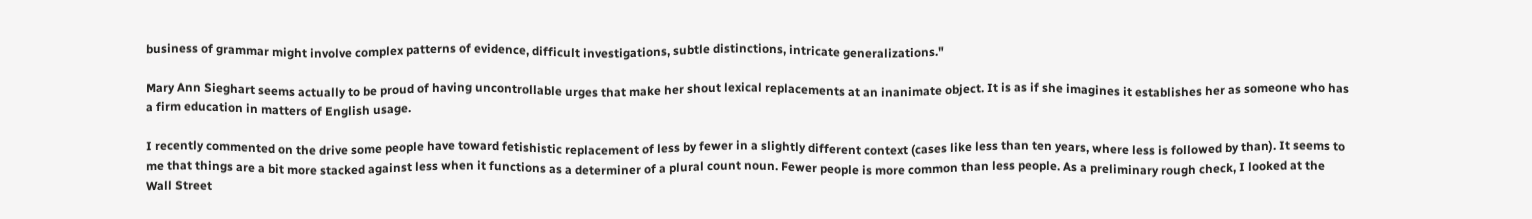business of grammar might involve complex patterns of evidence, difficult investigations, subtle distinctions, intricate generalizations."

Mary Ann Sieghart seems actually to be proud of having uncontrollable urges that make her shout lexical replacements at an inanimate object. It is as if she imagines it establishes her as someone who has a firm education in matters of English usage.

I recently commented on the drive some people have toward fetishistic replacement of less by fewer in a slightly different context (cases like less than ten years, where less is followed by than). It seems to me that things are a bit more stacked against less when it functions as a determiner of a plural count noun. Fewer people is more common than less people. As a preliminary rough check, I looked at the Wall Street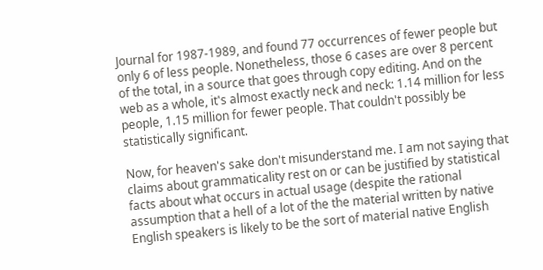Journal for 1987-1989, and found 77 occurrences of fewer people but only 6 of less people. Nonetheless, those 6 cases are over 8 percent of the total, in a source that goes through copy editing. And on the web as a whole, it's almost exactly neck and neck: 1.14 million for less people, 1.15 million for fewer people. That couldn't possibly be statistically significant.

Now, for heaven's sake don't misunderstand me. I am not saying that claims about grammaticality rest on or can be justified by statistical facts about what occurs in actual usage (despite the rational assumption that a hell of a lot of the the material written by native English speakers is likely to be the sort of material native English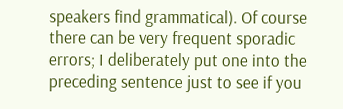speakers find grammatical). Of course there can be very frequent sporadic errors; I deliberately put one into the preceding sentence just to see if you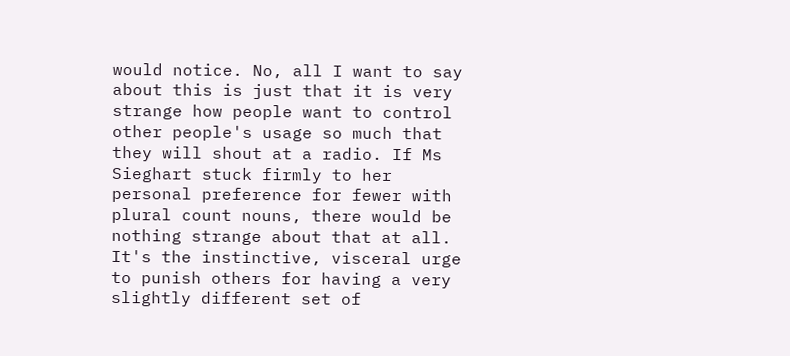would notice. No, all I want to say about this is just that it is very strange how people want to control other people's usage so much that they will shout at a radio. If Ms Sieghart stuck firmly to her personal preference for fewer with plural count nouns, there would be nothing strange about that at all. It's the instinctive, visceral urge to punish others for having a very slightly different set of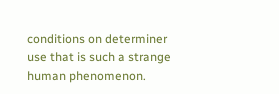conditions on determiner use that is such a strange human phenomenon.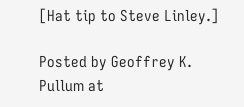[Hat tip to Steve Linley.]

Posted by Geoffrey K. Pullum at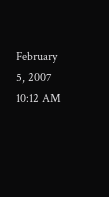February 5, 2007 10:12 AM